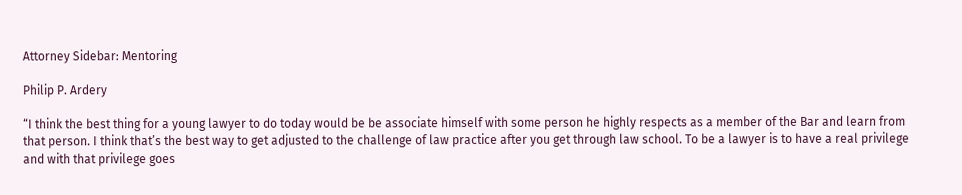Attorney Sidebar: Mentoring

Philip P. Ardery

“I think the best thing for a young lawyer to do today would be be associate himself with some person he highly respects as a member of the Bar and learn from that person. I think that’s the best way to get adjusted to the challenge of law practice after you get through law school. To be a lawyer is to have a real privilege and with that privilege goes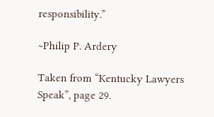responsibility.”

~Philip P. Ardery

Taken from “Kentucky Lawyers Speak”, page 29.